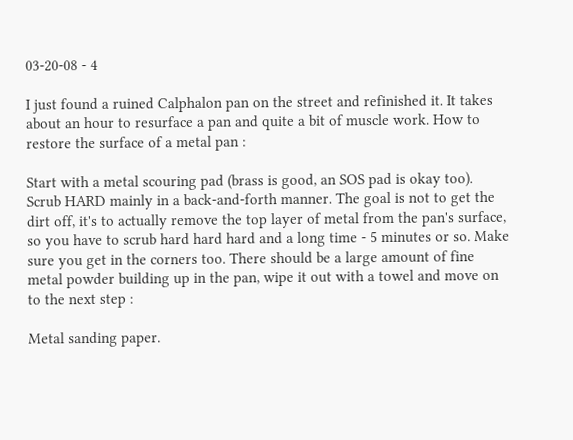03-20-08 - 4

I just found a ruined Calphalon pan on the street and refinished it. It takes about an hour to resurface a pan and quite a bit of muscle work. How to restore the surface of a metal pan :

Start with a metal scouring pad (brass is good, an SOS pad is okay too). Scrub HARD mainly in a back-and-forth manner. The goal is not to get the dirt off, it's to actually remove the top layer of metal from the pan's surface, so you have to scrub hard hard hard and a long time - 5 minutes or so. Make sure you get in the corners too. There should be a large amount of fine metal powder building up in the pan, wipe it out with a towel and move on to the next step :

Metal sanding paper.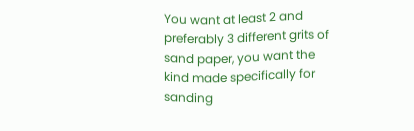You want at least 2 and preferably 3 different grits of sand paper, you want the kind made specifically for sanding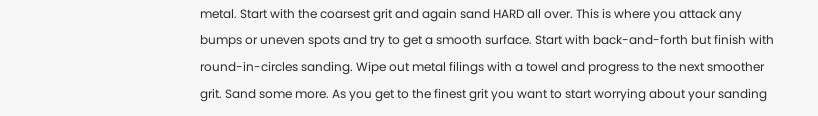metal. Start with the coarsest grit and again sand HARD all over. This is where you attack any bumps or uneven spots and try to get a smooth surface. Start with back-and-forth but finish with round-in-circles sanding. Wipe out metal filings with a towel and progress to the next smoother grit. Sand some more. As you get to the finest grit you want to start worrying about your sanding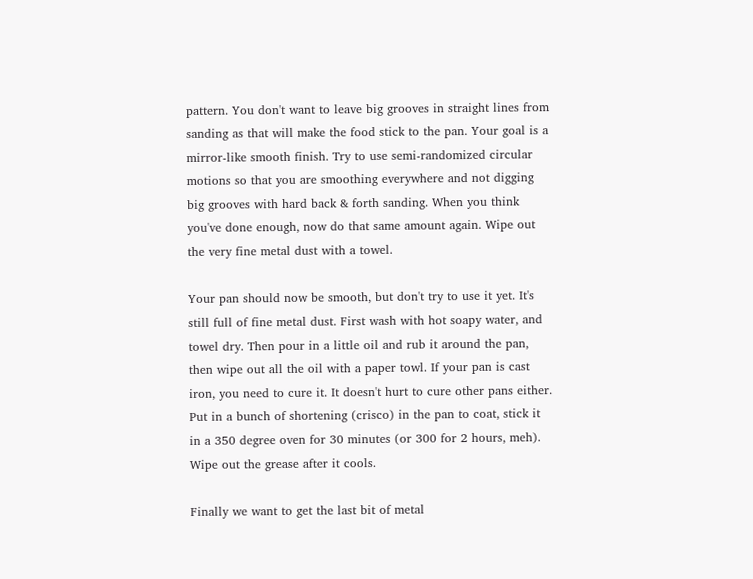pattern. You don't want to leave big grooves in straight lines from sanding as that will make the food stick to the pan. Your goal is a mirror-like smooth finish. Try to use semi-randomized circular motions so that you are smoothing everywhere and not digging big grooves with hard back & forth sanding. When you think you've done enough, now do that same amount again. Wipe out the very fine metal dust with a towel.

Your pan should now be smooth, but don't try to use it yet. It's still full of fine metal dust. First wash with hot soapy water, and towel dry. Then pour in a little oil and rub it around the pan, then wipe out all the oil with a paper towl. If your pan is cast iron, you need to cure it. It doesn't hurt to cure other pans either. Put in a bunch of shortening (crisco) in the pan to coat, stick it in a 350 degree oven for 30 minutes (or 300 for 2 hours, meh). Wipe out the grease after it cools.

Finally we want to get the last bit of metal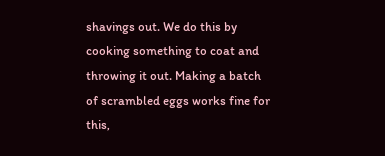shavings out. We do this by cooking something to coat and throwing it out. Making a batch of scrambled eggs works fine for this,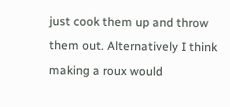just cook them up and throw them out. Alternatively I think making a roux would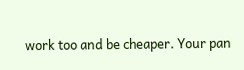work too and be cheaper. Your pan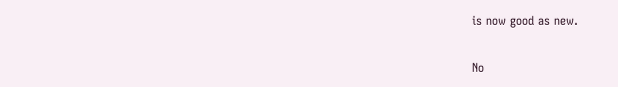is now good as new.

No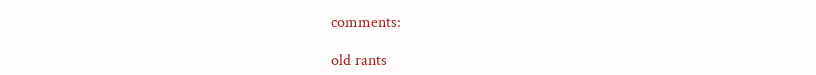comments:

old rants